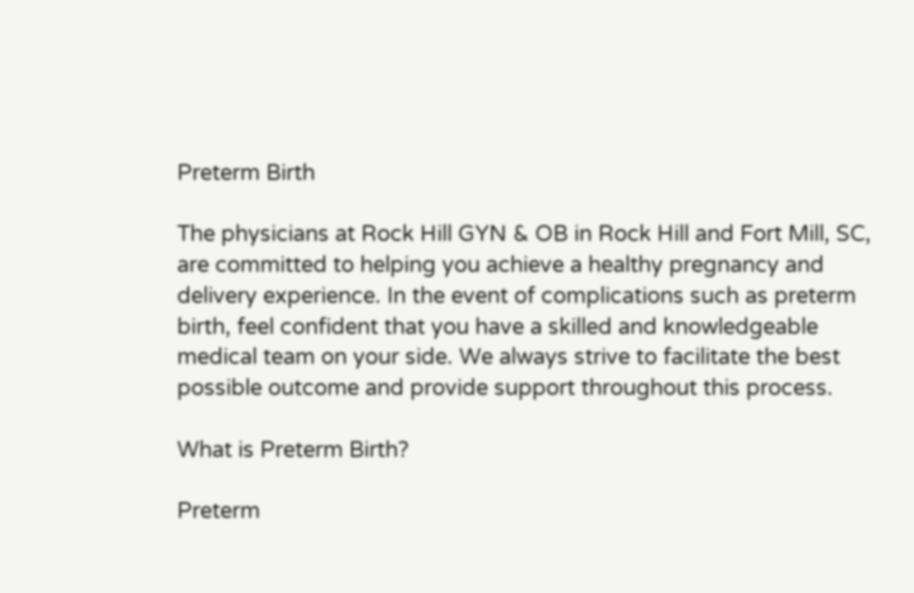Preterm Birth

The physicians at Rock Hill GYN & OB in Rock Hill and Fort Mill, SC, are committed to helping you achieve a healthy pregnancy and delivery experience. In the event of complications such as preterm birth, feel confident that you have a skilled and knowledgeable medical team on your side. We always strive to facilitate the best possible outcome and provide support throughout this process.

What is Preterm Birth?

Preterm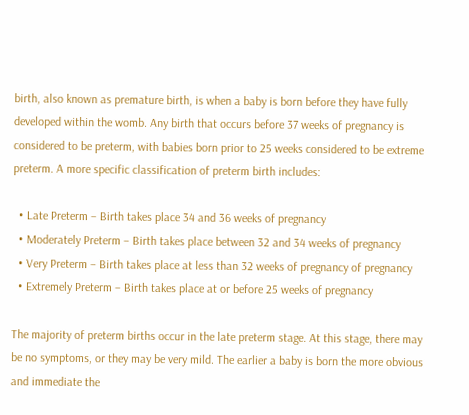birth, also known as premature birth, is when a baby is born before they have fully developed within the womb. Any birth that occurs before 37 weeks of pregnancy is considered to be preterm, with babies born prior to 25 weeks considered to be extreme preterm. A more specific classification of preterm birth includes:

  • Late Preterm – Birth takes place 34 and 36 weeks of pregnancy
  • Moderately Preterm – Birth takes place between 32 and 34 weeks of pregnancy
  • Very Preterm – Birth takes place at less than 32 weeks of pregnancy of pregnancy
  • Extremely Preterm – Birth takes place at or before 25 weeks of pregnancy

The majority of preterm births occur in the late preterm stage. At this stage, there may be no symptoms, or they may be very mild. The earlier a baby is born the more obvious and immediate the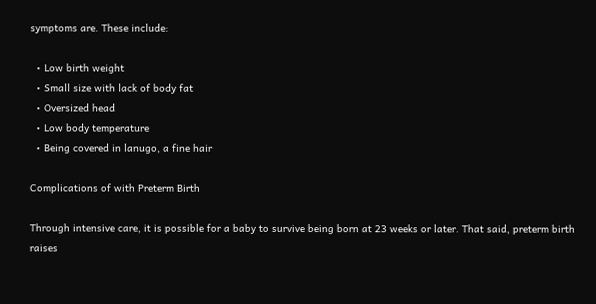symptoms are. These include:

  • Low birth weight
  • Small size with lack of body fat
  • Oversized head
  • Low body temperature
  • Being covered in lanugo, a fine hair

Complications of with Preterm Birth

Through intensive care, it is possible for a baby to survive being born at 23 weeks or later. That said, preterm birth raises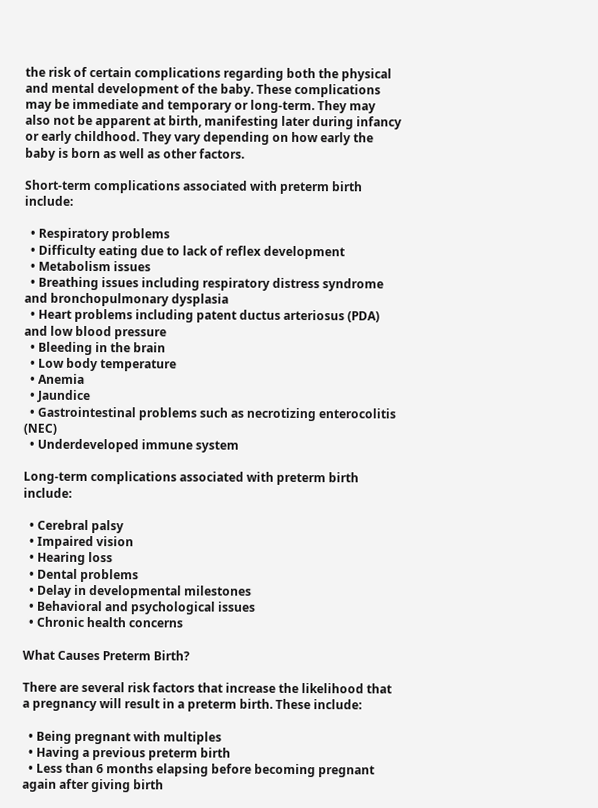the risk of certain complications regarding both the physical and mental development of the baby. These complications may be immediate and temporary or long-term. They may also not be apparent at birth, manifesting later during infancy or early childhood. They vary depending on how early the baby is born as well as other factors.

Short-term complications associated with preterm birth include:

  • Respiratory problems
  • Difficulty eating due to lack of reflex development
  • Metabolism issues
  • Breathing issues including respiratory distress syndrome and bronchopulmonary dysplasia
  • Heart problems including patent ductus arteriosus (PDA) and low blood pressure
  • Bleeding in the brain
  • Low body temperature
  • Anemia
  • Jaundice
  • Gastrointestinal problems such as necrotizing enterocolitis (NEC)
  • Underdeveloped immune system

Long-term complications associated with preterm birth include:

  • Cerebral palsy
  • Impaired vision
  • Hearing loss
  • Dental problems
  • Delay in developmental milestones
  • Behavioral and psychological issues
  • Chronic health concerns

What Causes Preterm Birth?

There are several risk factors that increase the likelihood that a pregnancy will result in a preterm birth. These include:

  • Being pregnant with multiples
  • Having a previous preterm birth
  • Less than 6 months elapsing before becoming pregnant again after giving birth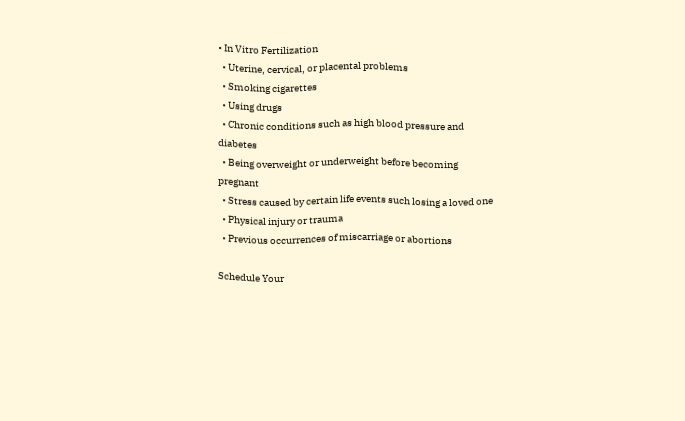• In Vitro Fertilization
  • Uterine, cervical, or placental problems
  • Smoking cigarettes
  • Using drugs
  • Chronic conditions such as high blood pressure and diabetes
  • Being overweight or underweight before becoming pregnant
  • Stress caused by certain life events such losing a loved one
  • Physical injury or trauma
  • Previous occurrences of miscarriage or abortions

Schedule Your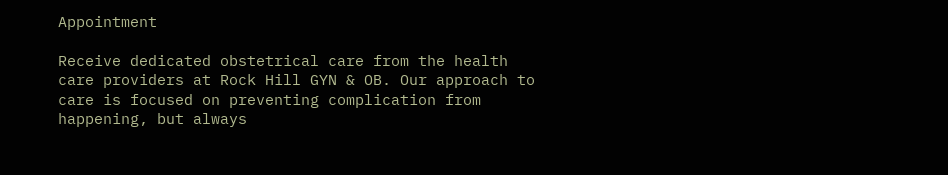Appointment

Receive dedicated obstetrical care from the health care providers at Rock Hill GYN & OB. Our approach to care is focused on preventing complication from happening, but always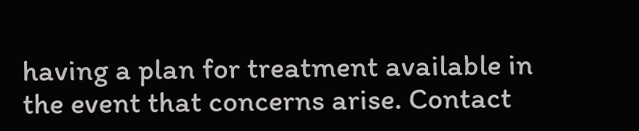having a plan for treatment available in the event that concerns arise. Contact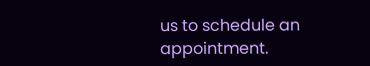us to schedule an appointment.